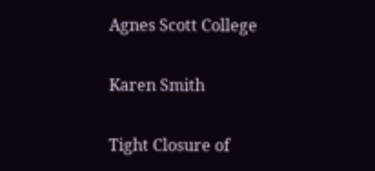Agnes Scott College

Karen Smith

Tight Closure of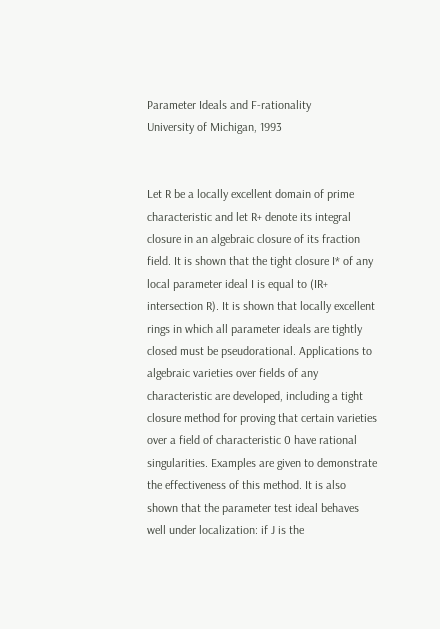Parameter Ideals and F-rationality
University of Michigan, 1993


Let R be a locally excellent domain of prime characteristic and let R+ denote its integral closure in an algebraic closure of its fraction field. It is shown that the tight closure I* of any local parameter ideal I is equal to (IR+ intersection R). It is shown that locally excellent rings in which all parameter ideals are tightly closed must be pseudorational. Applications to algebraic varieties over fields of any characteristic are developed, including a tight closure method for proving that certain varieties over a field of characteristic 0 have rational singularities. Examples are given to demonstrate the effectiveness of this method. It is also shown that the parameter test ideal behaves well under localization: if J is the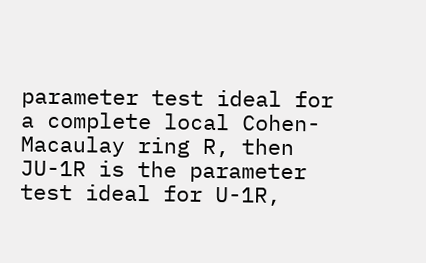parameter test ideal for a complete local Cohen-Macaulay ring R, then JU-1R is the parameter test ideal for U-1R,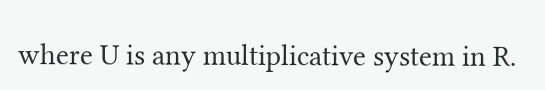where U is any multiplicative system in R.